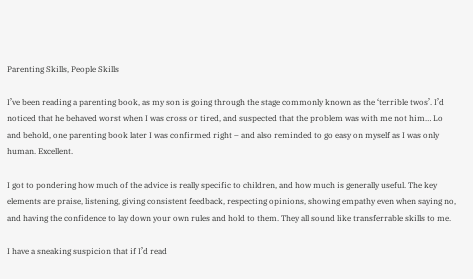Parenting Skills, People Skills

I’ve been reading a parenting book, as my son is going through the stage commonly known as the ‘terrible twos’. I’d noticed that he behaved worst when I was cross or tired, and suspected that the problem was with me not him… Lo and behold, one parenting book later I was confirmed right – and also reminded to go easy on myself as I was only human. Excellent.

I got to pondering how much of the advice is really specific to children, and how much is generally useful. The key elements are praise, listening, giving consistent feedback, respecting opinions, showing empathy even when saying no, and having the confidence to lay down your own rules and hold to them. They all sound like transferrable skills to me.

I have a sneaking suspicion that if I’d read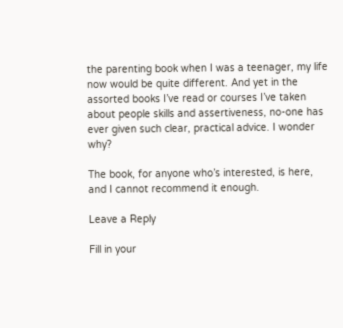the parenting book when I was a teenager, my life now would be quite different. And yet in the assorted books I’ve read or courses I’ve taken about people skills and assertiveness, no-one has ever given such clear, practical advice. I wonder why?

The book, for anyone who’s interested, is here, and I cannot recommend it enough.

Leave a Reply

Fill in your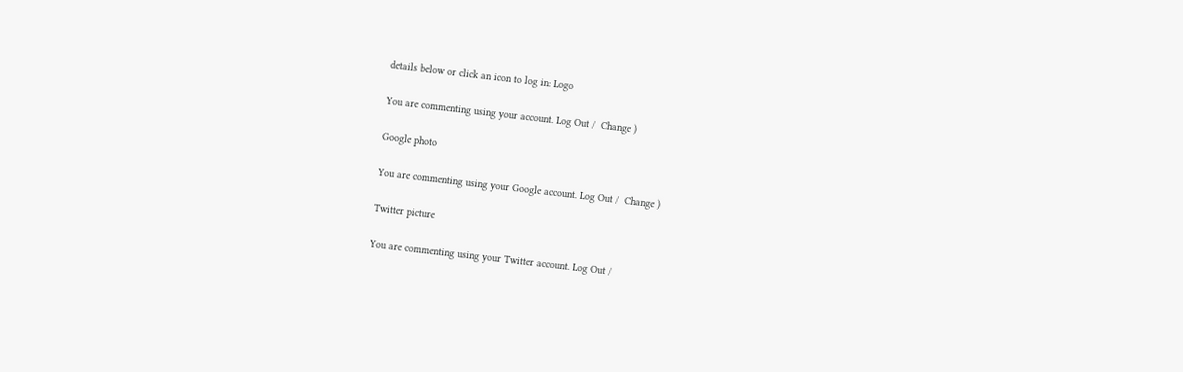details below or click an icon to log in: Logo

You are commenting using your account. Log Out /  Change )

Google photo

You are commenting using your Google account. Log Out /  Change )

Twitter picture

You are commenting using your Twitter account. Log Out /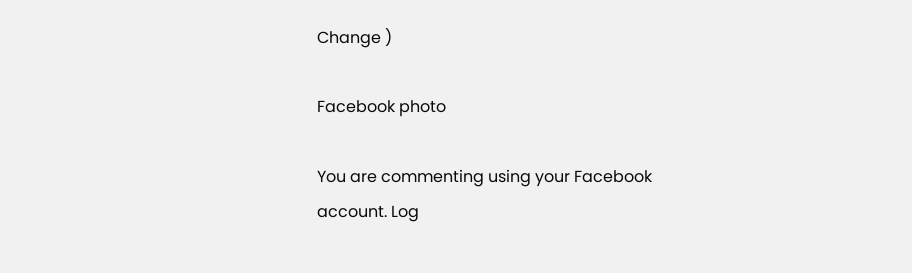Change )

Facebook photo

You are commenting using your Facebook account. Log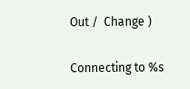Out /  Change )

Connecting to %s